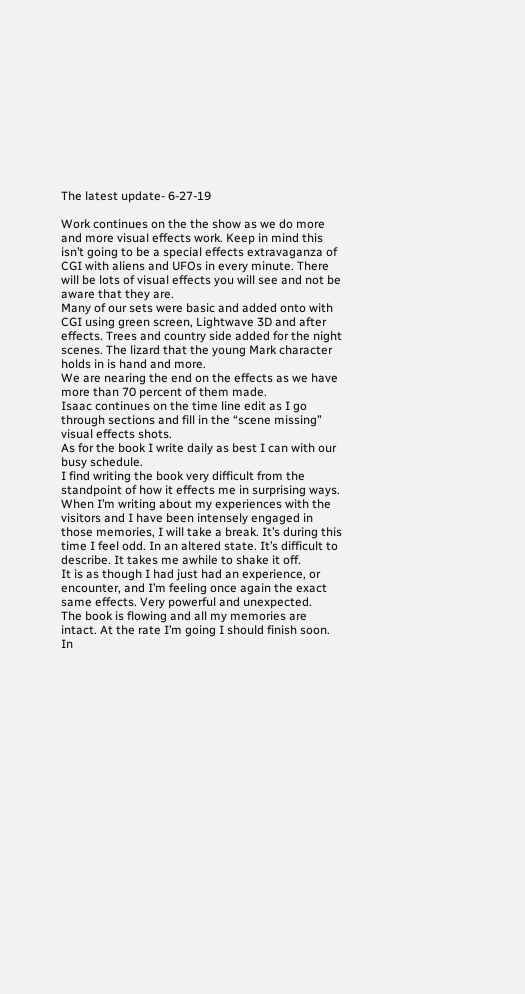The latest update- 6-27-19

Work continues on the the show as we do more and more visual effects work. Keep in mind this isn’t going to be a special effects extravaganza of CGI with aliens and UFOs in every minute. There will be lots of visual effects you will see and not be aware that they are.
Many of our sets were basic and added onto with CGI using green screen, Lightwave 3D and after effects. Trees and country side added for the night scenes. The lizard that the young Mark character holds in is hand and more.
We are nearing the end on the effects as we have more than 70 percent of them made.
Isaac continues on the time line edit as I go through sections and fill in the “scene missing” visual effects shots.
As for the book I write daily as best I can with our busy schedule.
I find writing the book very difficult from the standpoint of how it effects me in surprising ways.
When I’m writing about my experiences with the visitors and I have been intensely engaged in those memories, I will take a break. It’s during this time I feel odd. In an altered state. It’s difficult to describe. It takes me awhile to shake it off.
It is as though I had just had an experience, or encounter, and I’m feeling once again the exact same effects. Very powerful and unexpected.
The book is flowing and all my memories are intact. At the rate I’m going I should finish soon.
In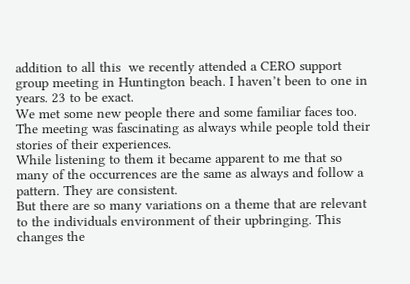addition to all this  we recently attended a CERO support group meeting in Huntington beach. I haven’t been to one in years. 23 to be exact.
We met some new people there and some familiar faces too. The meeting was fascinating as always while people told their stories of their experiences.
While listening to them it became apparent to me that so many of the occurrences are the same as always and follow a pattern. They are consistent.
But there are so many variations on a theme that are relevant to the individuals environment of their upbringing. This changes the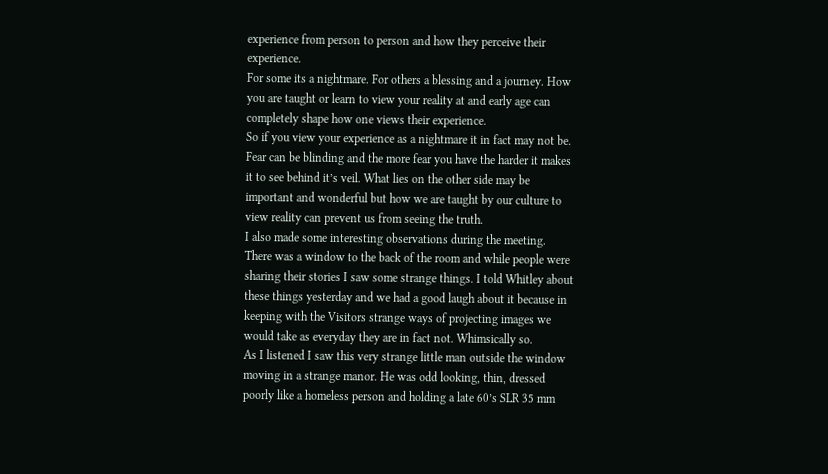experience from person to person and how they perceive their experience.
For some its a nightmare. For others a blessing and a journey. How you are taught or learn to view your reality at and early age can completely shape how one views their experience.
So if you view your experience as a nightmare it in fact may not be. Fear can be blinding and the more fear you have the harder it makes it to see behind it’s veil. What lies on the other side may be important and wonderful but how we are taught by our culture to view reality can prevent us from seeing the truth.
I also made some interesting observations during the meeting. There was a window to the back of the room and while people were sharing their stories I saw some strange things. I told Whitley about these things yesterday and we had a good laugh about it because in keeping with the Visitors strange ways of projecting images we would take as everyday they are in fact not. Whimsically so.
As I listened I saw this very strange little man outside the window moving in a strange manor. He was odd looking, thin, dressed poorly like a homeless person and holding a late 60’s SLR 35 mm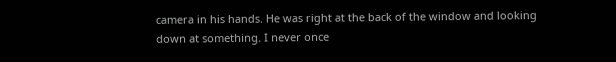camera in his hands. He was right at the back of the window and looking down at something. I never once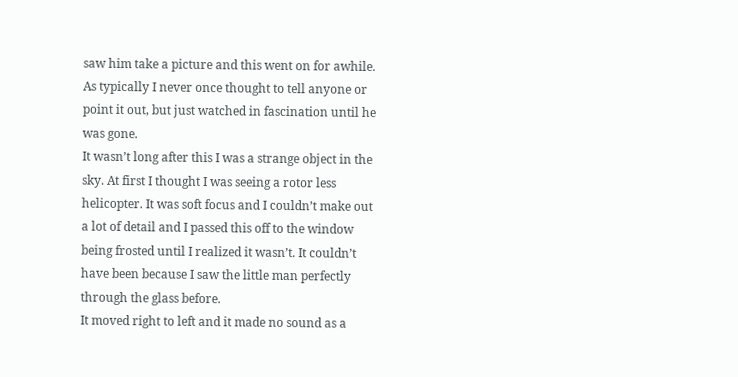saw him take a picture and this went on for awhile. As typically I never once thought to tell anyone or point it out, but just watched in fascination until he was gone.
It wasn’t long after this I was a strange object in the sky. At first I thought I was seeing a rotor less helicopter. It was soft focus and I couldn’t make out a lot of detail and I passed this off to the window being frosted until I realized it wasn’t. It couldn’t have been because I saw the little man perfectly through the glass before.
It moved right to left and it made no sound as a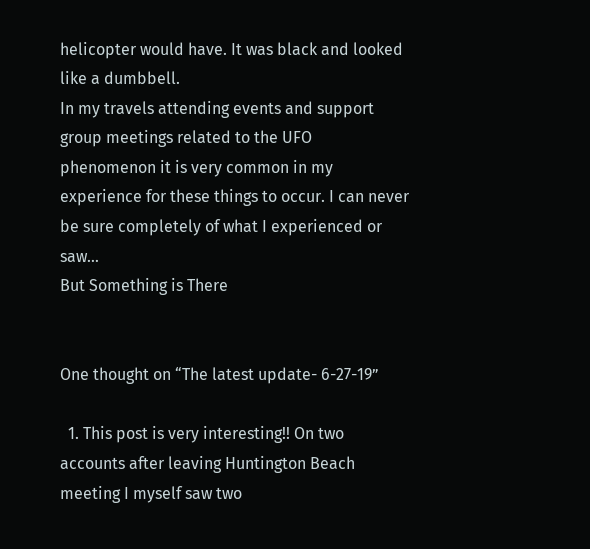helicopter would have. It was black and looked like a dumbbell.
In my travels attending events and support group meetings related to the UFO phenomenon it is very common in my experience for these things to occur. I can never be sure completely of what I experienced or saw…
But Something is There


One thought on “The latest update- 6-27-19”

  1. This post is very interesting!! On two accounts after leaving Huntington Beach meeting I myself saw two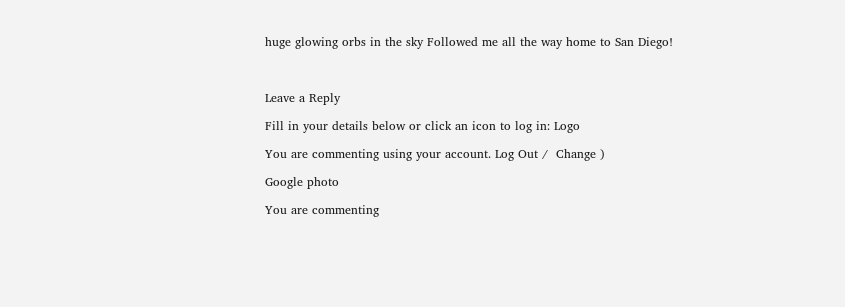huge glowing orbs in the sky Followed me all the way home to San Diego!



Leave a Reply

Fill in your details below or click an icon to log in: Logo

You are commenting using your account. Log Out /  Change )

Google photo

You are commenting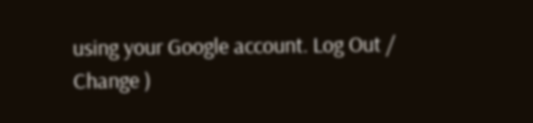using your Google account. Log Out /  Change )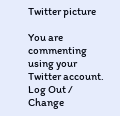Twitter picture

You are commenting using your Twitter account. Log Out /  Change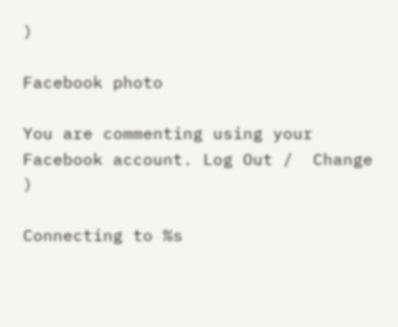)

Facebook photo

You are commenting using your Facebook account. Log Out /  Change )

Connecting to %s